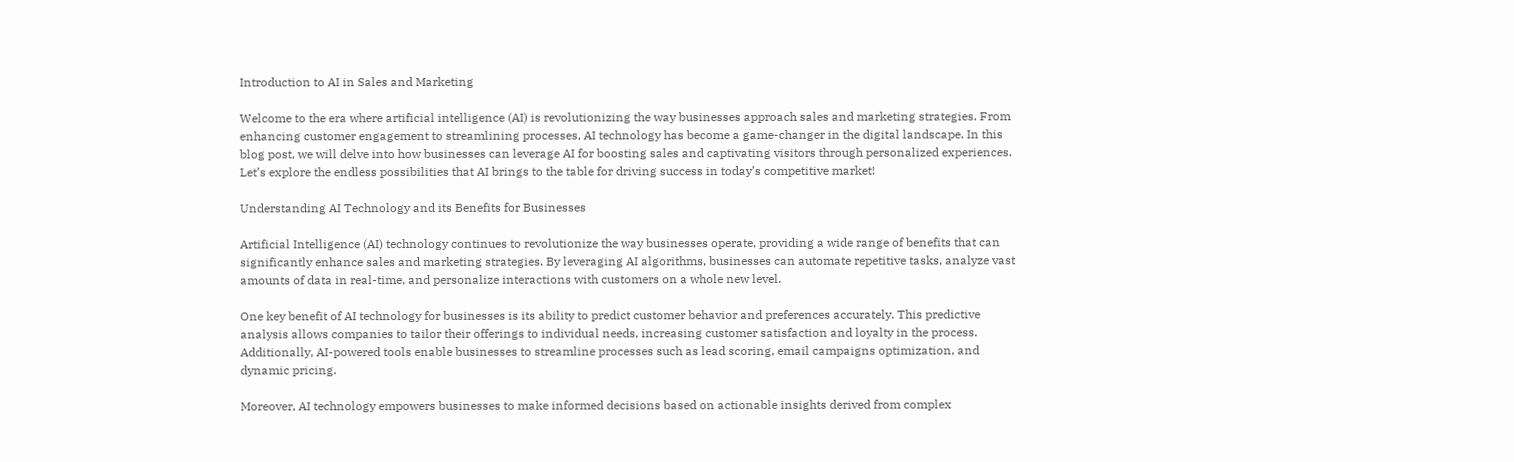Introduction to AI in Sales and Marketing

Welcome to the era where artificial intelligence (AI) is revolutionizing the way businesses approach sales and marketing strategies. From enhancing customer engagement to streamlining processes, AI technology has become a game-changer in the digital landscape. In this blog post, we will delve into how businesses can leverage AI for boosting sales and captivating visitors through personalized experiences. Let’s explore the endless possibilities that AI brings to the table for driving success in today’s competitive market!

Understanding AI Technology and its Benefits for Businesses

Artificial Intelligence (AI) technology continues to revolutionize the way businesses operate, providing a wide range of benefits that can significantly enhance sales and marketing strategies. By leveraging AI algorithms, businesses can automate repetitive tasks, analyze vast amounts of data in real-time, and personalize interactions with customers on a whole new level.

One key benefit of AI technology for businesses is its ability to predict customer behavior and preferences accurately. This predictive analysis allows companies to tailor their offerings to individual needs, increasing customer satisfaction and loyalty in the process. Additionally, AI-powered tools enable businesses to streamline processes such as lead scoring, email campaigns optimization, and dynamic pricing.

Moreover, AI technology empowers businesses to make informed decisions based on actionable insights derived from complex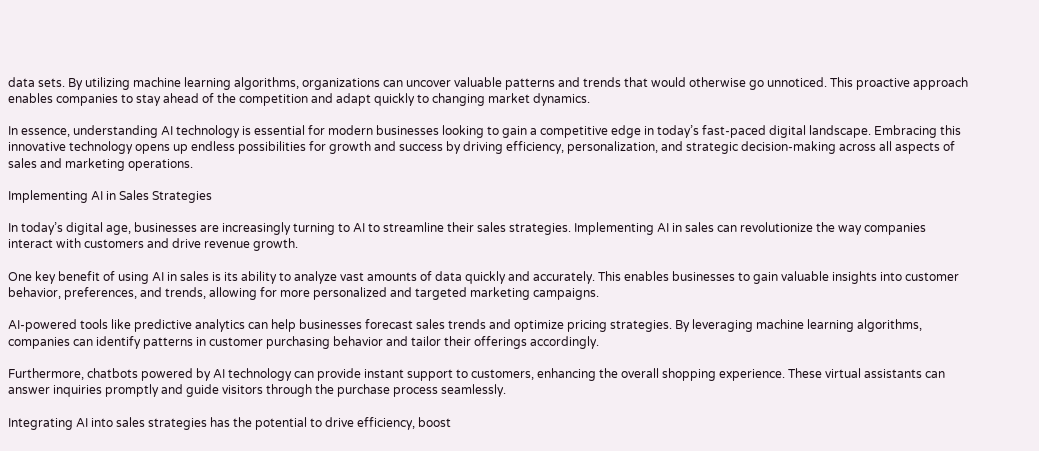data sets. By utilizing machine learning algorithms, organizations can uncover valuable patterns and trends that would otherwise go unnoticed. This proactive approach enables companies to stay ahead of the competition and adapt quickly to changing market dynamics.

In essence, understanding AI technology is essential for modern businesses looking to gain a competitive edge in today’s fast-paced digital landscape. Embracing this innovative technology opens up endless possibilities for growth and success by driving efficiency, personalization, and strategic decision-making across all aspects of sales and marketing operations.

Implementing AI in Sales Strategies

In today’s digital age, businesses are increasingly turning to AI to streamline their sales strategies. Implementing AI in sales can revolutionize the way companies interact with customers and drive revenue growth.

One key benefit of using AI in sales is its ability to analyze vast amounts of data quickly and accurately. This enables businesses to gain valuable insights into customer behavior, preferences, and trends, allowing for more personalized and targeted marketing campaigns.

AI-powered tools like predictive analytics can help businesses forecast sales trends and optimize pricing strategies. By leveraging machine learning algorithms, companies can identify patterns in customer purchasing behavior and tailor their offerings accordingly.

Furthermore, chatbots powered by AI technology can provide instant support to customers, enhancing the overall shopping experience. These virtual assistants can answer inquiries promptly and guide visitors through the purchase process seamlessly.

Integrating AI into sales strategies has the potential to drive efficiency, boost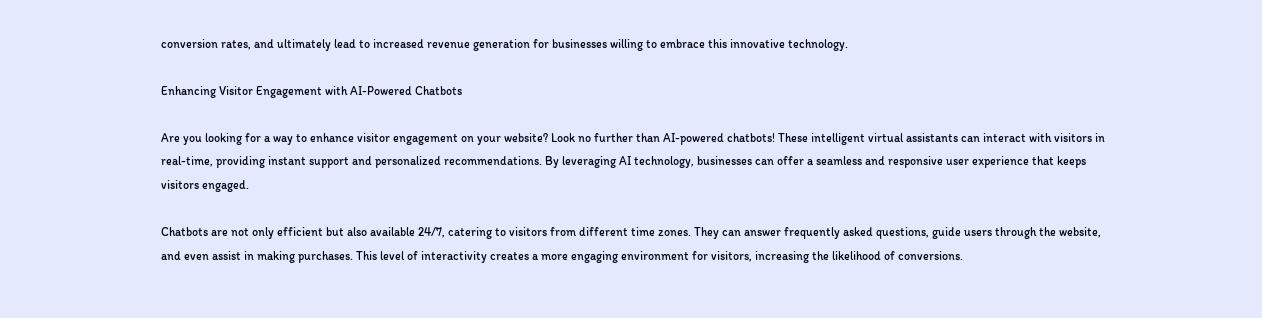conversion rates, and ultimately lead to increased revenue generation for businesses willing to embrace this innovative technology.

Enhancing Visitor Engagement with AI-Powered Chatbots

Are you looking for a way to enhance visitor engagement on your website? Look no further than AI-powered chatbots! These intelligent virtual assistants can interact with visitors in real-time, providing instant support and personalized recommendations. By leveraging AI technology, businesses can offer a seamless and responsive user experience that keeps visitors engaged.

Chatbots are not only efficient but also available 24/7, catering to visitors from different time zones. They can answer frequently asked questions, guide users through the website, and even assist in making purchases. This level of interactivity creates a more engaging environment for visitors, increasing the likelihood of conversions.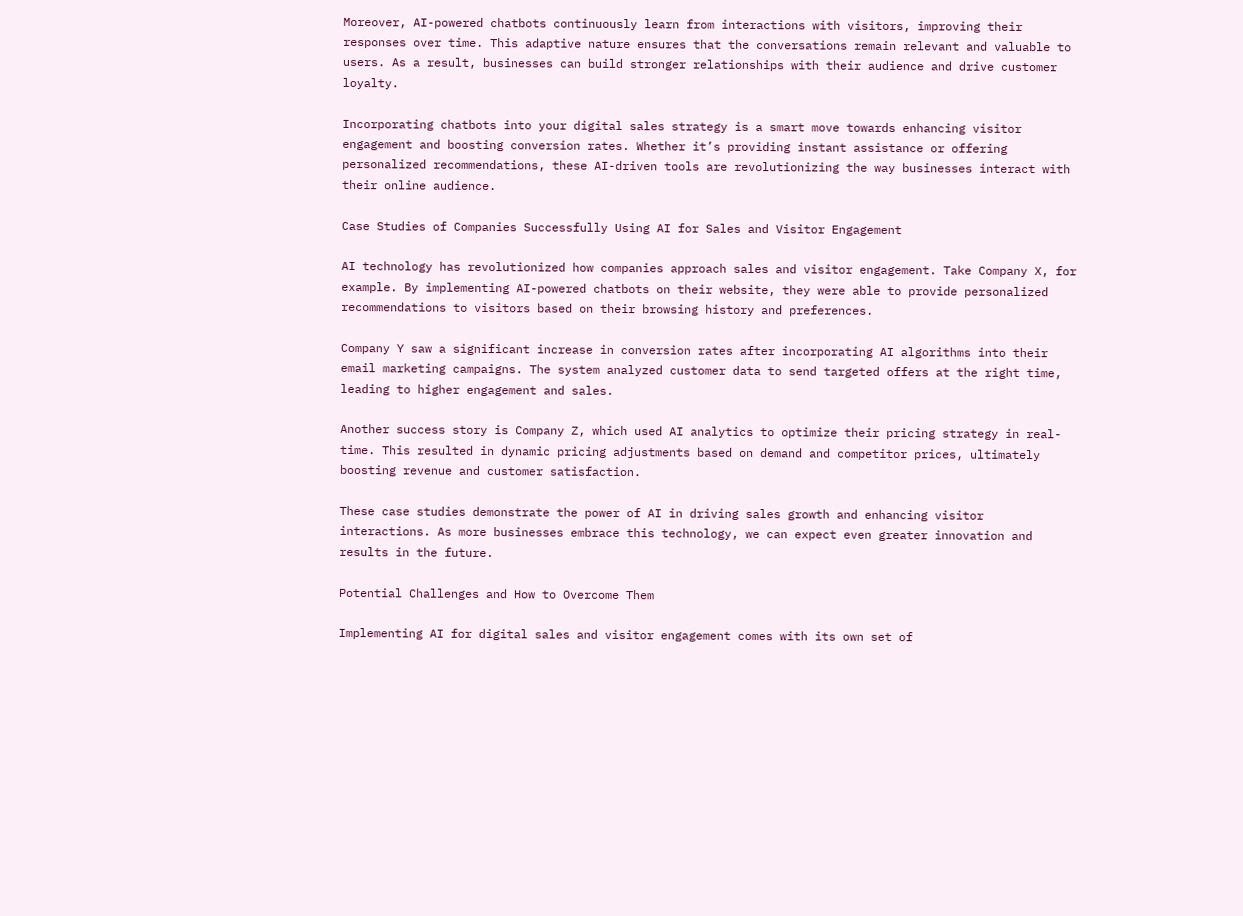Moreover, AI-powered chatbots continuously learn from interactions with visitors, improving their responses over time. This adaptive nature ensures that the conversations remain relevant and valuable to users. As a result, businesses can build stronger relationships with their audience and drive customer loyalty.

Incorporating chatbots into your digital sales strategy is a smart move towards enhancing visitor engagement and boosting conversion rates. Whether it’s providing instant assistance or offering personalized recommendations, these AI-driven tools are revolutionizing the way businesses interact with their online audience.

Case Studies of Companies Successfully Using AI for Sales and Visitor Engagement

AI technology has revolutionized how companies approach sales and visitor engagement. Take Company X, for example. By implementing AI-powered chatbots on their website, they were able to provide personalized recommendations to visitors based on their browsing history and preferences.

Company Y saw a significant increase in conversion rates after incorporating AI algorithms into their email marketing campaigns. The system analyzed customer data to send targeted offers at the right time, leading to higher engagement and sales.

Another success story is Company Z, which used AI analytics to optimize their pricing strategy in real-time. This resulted in dynamic pricing adjustments based on demand and competitor prices, ultimately boosting revenue and customer satisfaction.

These case studies demonstrate the power of AI in driving sales growth and enhancing visitor interactions. As more businesses embrace this technology, we can expect even greater innovation and results in the future.

Potential Challenges and How to Overcome Them

Implementing AI for digital sales and visitor engagement comes with its own set of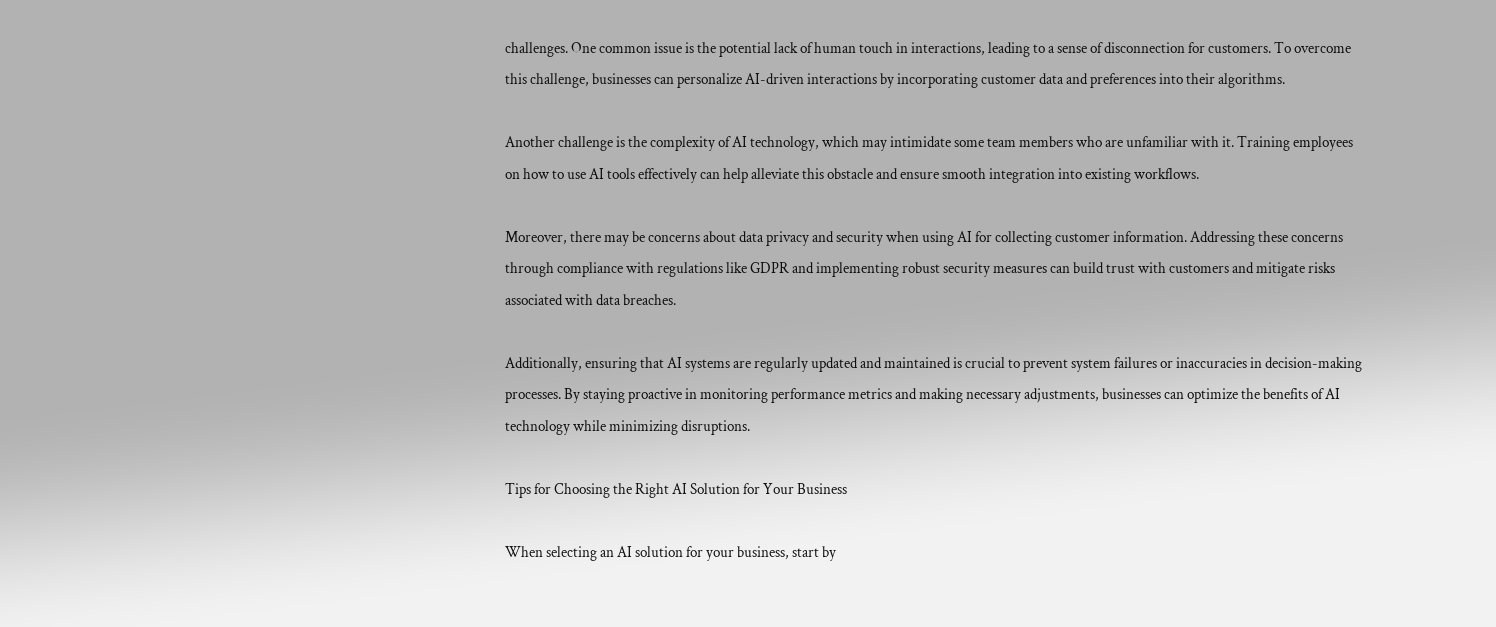challenges. One common issue is the potential lack of human touch in interactions, leading to a sense of disconnection for customers. To overcome this challenge, businesses can personalize AI-driven interactions by incorporating customer data and preferences into their algorithms.

Another challenge is the complexity of AI technology, which may intimidate some team members who are unfamiliar with it. Training employees on how to use AI tools effectively can help alleviate this obstacle and ensure smooth integration into existing workflows.

Moreover, there may be concerns about data privacy and security when using AI for collecting customer information. Addressing these concerns through compliance with regulations like GDPR and implementing robust security measures can build trust with customers and mitigate risks associated with data breaches.

Additionally, ensuring that AI systems are regularly updated and maintained is crucial to prevent system failures or inaccuracies in decision-making processes. By staying proactive in monitoring performance metrics and making necessary adjustments, businesses can optimize the benefits of AI technology while minimizing disruptions.

Tips for Choosing the Right AI Solution for Your Business

When selecting an AI solution for your business, start by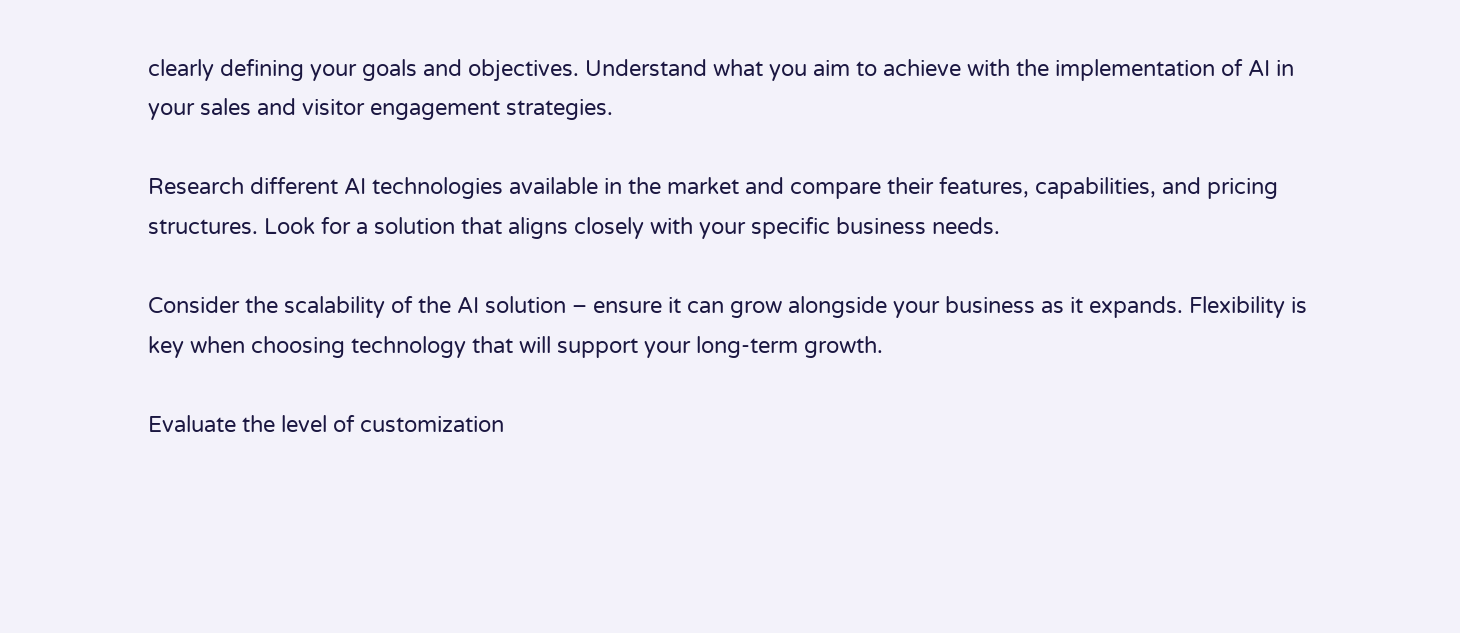clearly defining your goals and objectives. Understand what you aim to achieve with the implementation of AI in your sales and visitor engagement strategies.

Research different AI technologies available in the market and compare their features, capabilities, and pricing structures. Look for a solution that aligns closely with your specific business needs.

Consider the scalability of the AI solution – ensure it can grow alongside your business as it expands. Flexibility is key when choosing technology that will support your long-term growth.

Evaluate the level of customization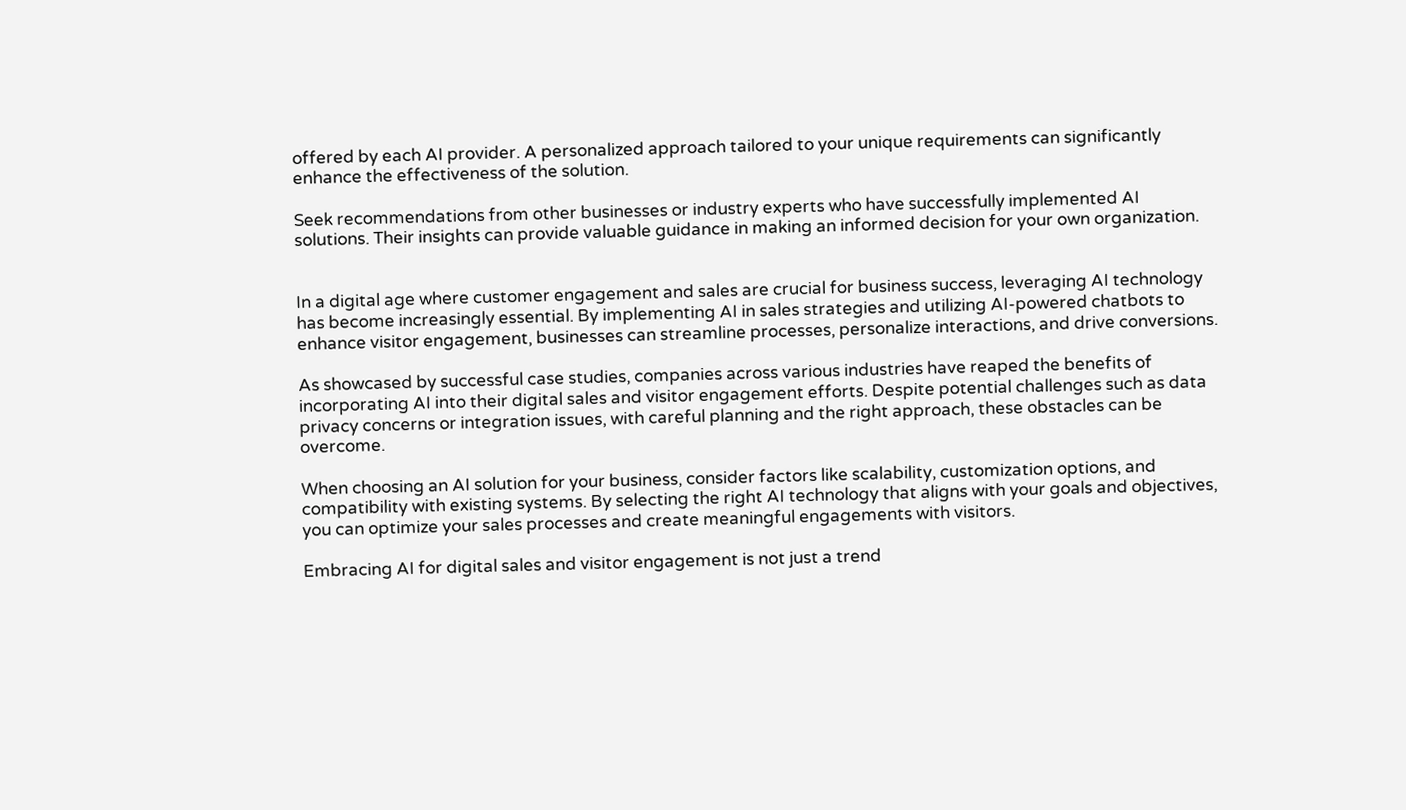offered by each AI provider. A personalized approach tailored to your unique requirements can significantly enhance the effectiveness of the solution.

Seek recommendations from other businesses or industry experts who have successfully implemented AI solutions. Their insights can provide valuable guidance in making an informed decision for your own organization.


In a digital age where customer engagement and sales are crucial for business success, leveraging AI technology has become increasingly essential. By implementing AI in sales strategies and utilizing AI-powered chatbots to enhance visitor engagement, businesses can streamline processes, personalize interactions, and drive conversions.

As showcased by successful case studies, companies across various industries have reaped the benefits of incorporating AI into their digital sales and visitor engagement efforts. Despite potential challenges such as data privacy concerns or integration issues, with careful planning and the right approach, these obstacles can be overcome.

When choosing an AI solution for your business, consider factors like scalability, customization options, and compatibility with existing systems. By selecting the right AI technology that aligns with your goals and objectives, you can optimize your sales processes and create meaningful engagements with visitors.

Embracing AI for digital sales and visitor engagement is not just a trend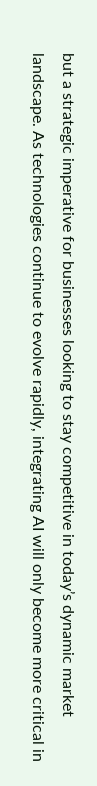but a strategic imperative for businesses looking to stay competitive in today’s dynamic market landscape. As technologies continue to evolve rapidly, integrating AI will only become more critical in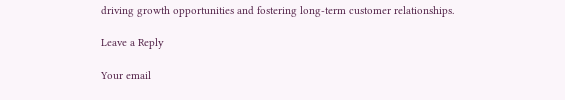driving growth opportunities and fostering long-term customer relationships.

Leave a Reply

Your email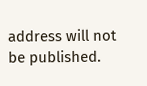address will not be published.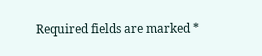Required fields are marked *